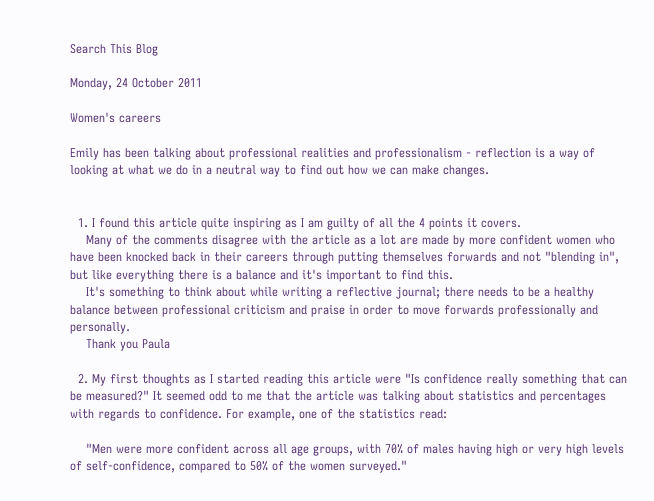Search This Blog

Monday, 24 October 2011

Women's careers

Emily has been talking about professional realities and professionalism - reflection is a way of looking at what we do in a neutral way to find out how we can make changes.


  1. I found this article quite inspiring as I am guilty of all the 4 points it covers.
    Many of the comments disagree with the article as a lot are made by more confident women who have been knocked back in their careers through putting themselves forwards and not "blending in", but like everything there is a balance and it's important to find this.
    It's something to think about while writing a reflective journal; there needs to be a healthy balance between professional criticism and praise in order to move forwards professionally and personally.
    Thank you Paula

  2. My first thoughts as I started reading this article were "Is confidence really something that can be measured?" It seemed odd to me that the article was talking about statistics and percentages with regards to confidence. For example, one of the statistics read:

    "Men were more confident across all age groups, with 70% of males having high or very high levels of self-confidence, compared to 50% of the women surveyed."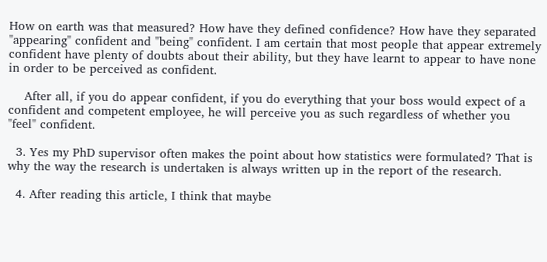How on earth was that measured? How have they defined confidence? How have they separated "appearing" confident and "being" confident. I am certain that most people that appear extremely confident have plenty of doubts about their ability, but they have learnt to appear to have none in order to be perceived as confident.

    After all, if you do appear confident, if you do everything that your boss would expect of a confident and competent employee, he will perceive you as such regardless of whether you "feel" confident.

  3. Yes my PhD supervisor often makes the point about how statistics were formulated? That is why the way the research is undertaken is always written up in the report of the research.

  4. After reading this article, I think that maybe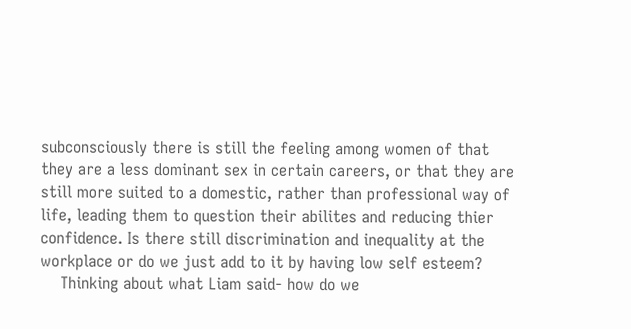subconsciously there is still the feeling among women of that they are a less dominant sex in certain careers, or that they are still more suited to a domestic, rather than professional way of life, leading them to question their abilites and reducing thier confidence. Is there still discrimination and inequality at the workplace or do we just add to it by having low self esteem?
    Thinking about what Liam said- how do we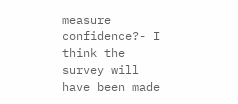measure confidence?- I think the survey will have been made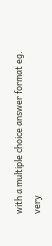with a multiple choice answer format eg. very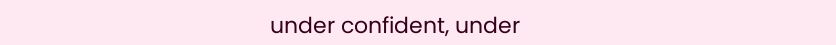under confident, under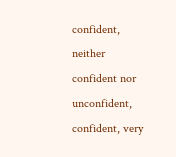confident, neither confident nor unconfident, confident, very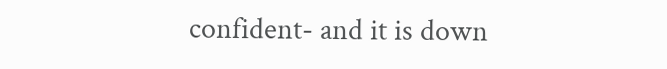confident- and it is down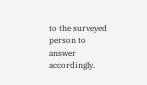to the surveyed person to answer accordingly.